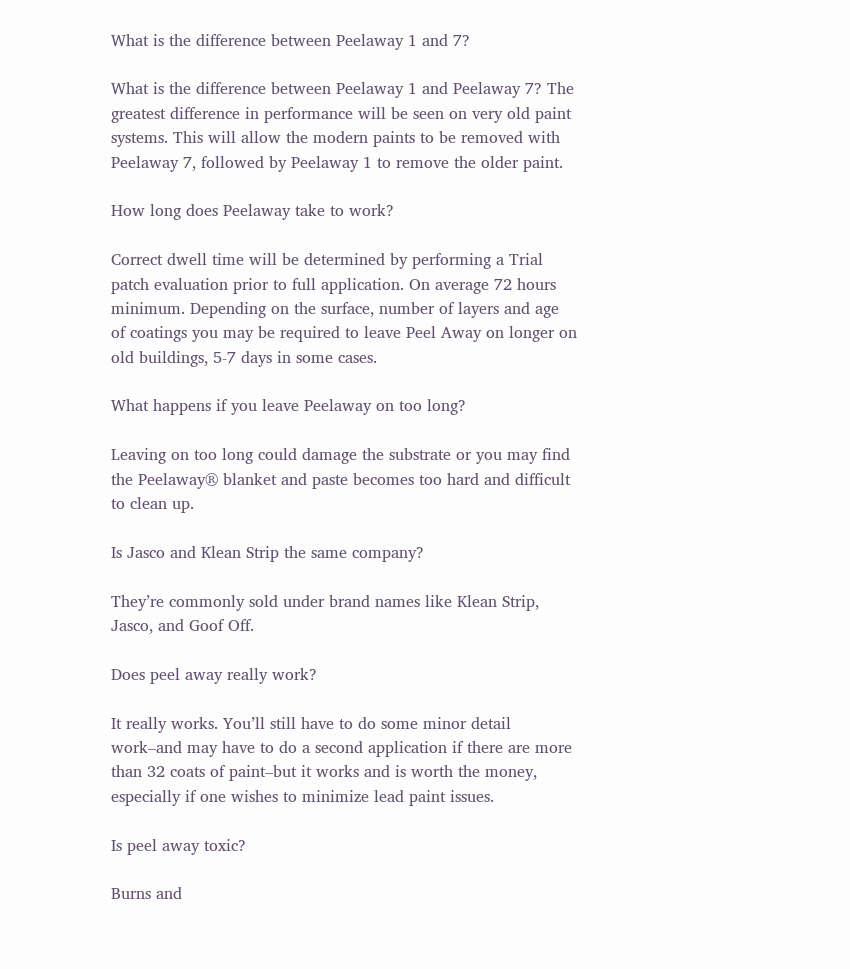What is the difference between Peelaway 1 and 7?

What is the difference between Peelaway 1 and Peelaway 7? The greatest difference in performance will be seen on very old paint systems. This will allow the modern paints to be removed with Peelaway 7, followed by Peelaway 1 to remove the older paint.

How long does Peelaway take to work?

Correct dwell time will be determined by performing a Trial patch evaluation prior to full application. On average 72 hours minimum. Depending on the surface, number of layers and age of coatings you may be required to leave Peel Away on longer on old buildings, 5-7 days in some cases.

What happens if you leave Peelaway on too long?

Leaving on too long could damage the substrate or you may find the Peelaway® blanket and paste becomes too hard and difficult to clean up.

Is Jasco and Klean Strip the same company?

They’re commonly sold under brand names like Klean Strip, Jasco, and Goof Off.

Does peel away really work?

It really works. You’ll still have to do some minor detail work–and may have to do a second application if there are more than 32 coats of paint–but it works and is worth the money, especially if one wishes to minimize lead paint issues.

Is peel away toxic?

Burns and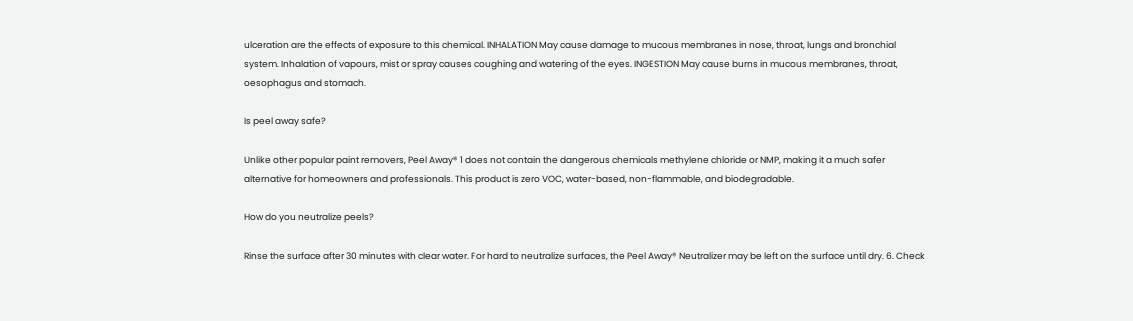ulceration are the effects of exposure to this chemical. INHALATION May cause damage to mucous membranes in nose, throat, lungs and bronchial system. Inhalation of vapours, mist or spray causes coughing and watering of the eyes. INGESTION May cause burns in mucous membranes, throat, oesophagus and stomach.

Is peel away safe?

Unlike other popular paint removers, Peel Away® 1 does not contain the dangerous chemicals methylene chloride or NMP, making it a much safer alternative for homeowners and professionals. This product is zero VOC, water-based, non-flammable, and biodegradable.

How do you neutralize peels?

Rinse the surface after 30 minutes with clear water. For hard to neutralize surfaces, the Peel Away® Neutralizer may be left on the surface until dry. 6. Check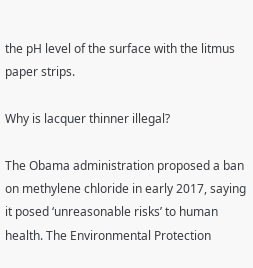the pH level of the surface with the litmus paper strips.

Why is lacquer thinner illegal?

The Obama administration proposed a ban on methylene chloride in early 2017, saying it posed ‘unreasonable risks’ to human health. The Environmental Protection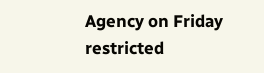Agency on Friday restricted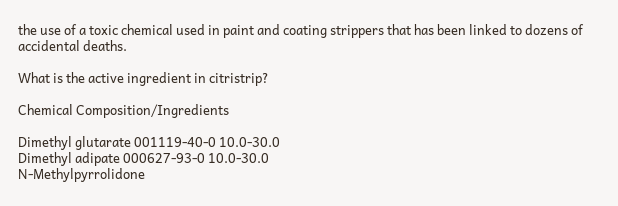the use of a toxic chemical used in paint and coating strippers that has been linked to dozens of accidental deaths.

What is the active ingredient in citristrip?

Chemical Composition/Ingredients

Dimethyl glutarate 001119-40-0 10.0-30.0
Dimethyl adipate 000627-93-0 10.0-30.0
N-Methylpyrrolidone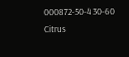000872-50-4 30-60
Citrus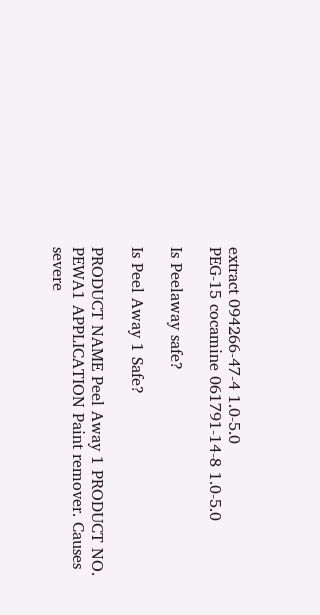extract 094266-47-4 1.0-5.0
PEG-15 cocamine 061791-14-8 1.0-5.0

Is Peelaway safe?

Is Peel Away 1 Safe?

PRODUCT NAME Peel Away 1 PRODUCT NO. PEWA1 APPLICATION Paint remover. Causes severe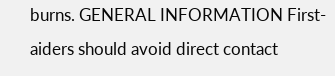burns. GENERAL INFORMATION First-aiders should avoid direct contact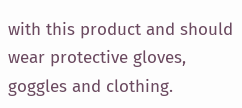with this product and should wear protective gloves, goggles and clothing.